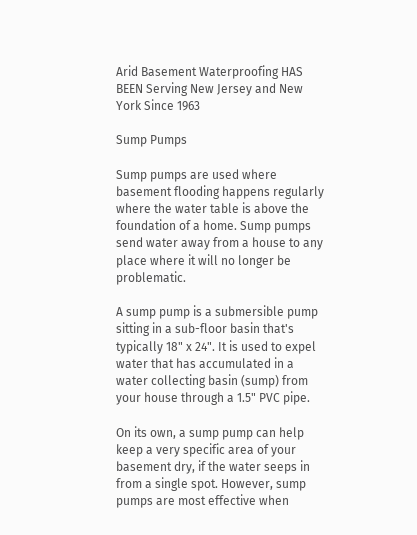Arid Basement Waterproofing HAS BEEN Serving New Jersey and New York Since 1963

Sump Pumps

Sump pumps are used where basement flooding happens regularly where the water table is above the foundation of a home. Sump pumps send water away from a house to any place where it will no longer be problematic.

A sump pump is a submersible pump sitting in a sub-floor basin that's typically 18" x 24". It is used to expel water that has accumulated in a water collecting basin (sump) from your house through a 1.5" PVC pipe.

On its own, a sump pump can help keep a very specific area of your basement dry, if the water seeps in from a single spot. However, sump pumps are most effective when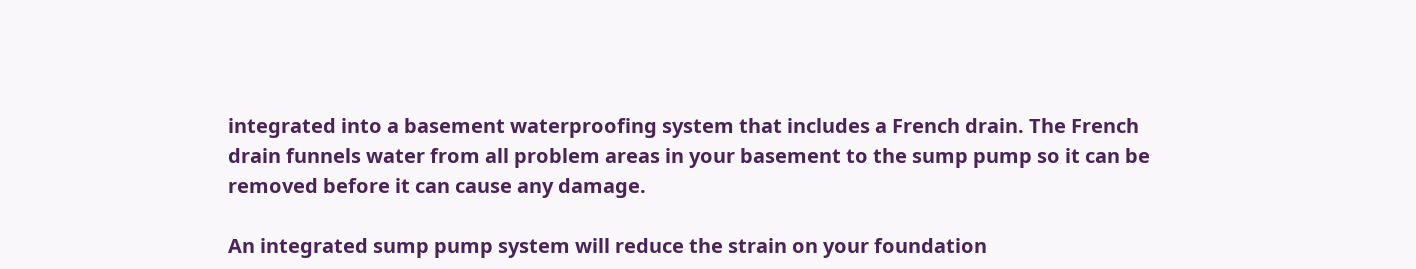integrated into a basement waterproofing system that includes a French drain. The French drain funnels water from all problem areas in your basement to the sump pump so it can be removed before it can cause any damage.

An integrated sump pump system will reduce the strain on your foundation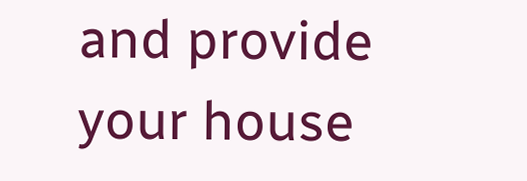and provide your house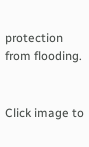protection from flooding.


Click image to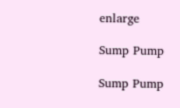enlarge

Sump Pump

Sump Pump